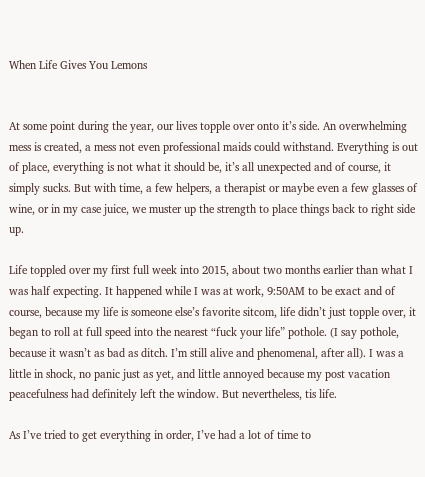When Life Gives You Lemons


At some point during the year, our lives topple over onto it’s side. An overwhelming mess is created, a mess not even professional maids could withstand. Everything is out of place, everything is not what it should be, it’s all unexpected and of course, it simply sucks. But with time, a few helpers, a therapist or maybe even a few glasses of wine, or in my case juice, we muster up the strength to place things back to right side up.

Life toppled over my first full week into 2015, about two months earlier than what I was half expecting. It happened while I was at work, 9:50AM to be exact and of course, because my life is someone else’s favorite sitcom, life didn’t just topple over, it began to roll at full speed into the nearest “fuck your life” pothole. (I say pothole, because it wasn’t as bad as ditch. I’m still alive and phenomenal, after all). I was a little in shock, no panic just as yet, and little annoyed because my post vacation peacefulness had definitely left the window. But nevertheless, tis life.

As I’ve tried to get everything in order, I’ve had a lot of time to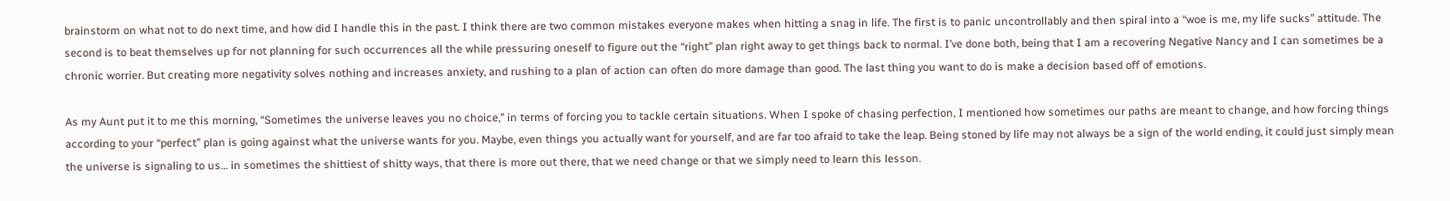brainstorm on what not to do next time, and how did I handle this in the past. I think there are two common mistakes everyone makes when hitting a snag in life. The first is to panic uncontrollably and then spiral into a “woe is me, my life sucks” attitude. The second is to beat themselves up for not planning for such occurrences all the while pressuring oneself to figure out the “right” plan right away to get things back to normal. I’ve done both, being that I am a recovering Negative Nancy and I can sometimes be a chronic worrier. But creating more negativity solves nothing and increases anxiety, and rushing to a plan of action can often do more damage than good. The last thing you want to do is make a decision based off of emotions.

As my Aunt put it to me this morning, “Sometimes the universe leaves you no choice,” in terms of forcing you to tackle certain situations. When I spoke of chasing perfection, I mentioned how sometimes our paths are meant to change, and how forcing things according to your “perfect” plan is going against what the universe wants for you. Maybe, even things you actually want for yourself, and are far too afraid to take the leap. Being stoned by life may not always be a sign of the world ending, it could just simply mean the universe is signaling to us… in sometimes the shittiest of shitty ways, that there is more out there, that we need change or that we simply need to learn this lesson.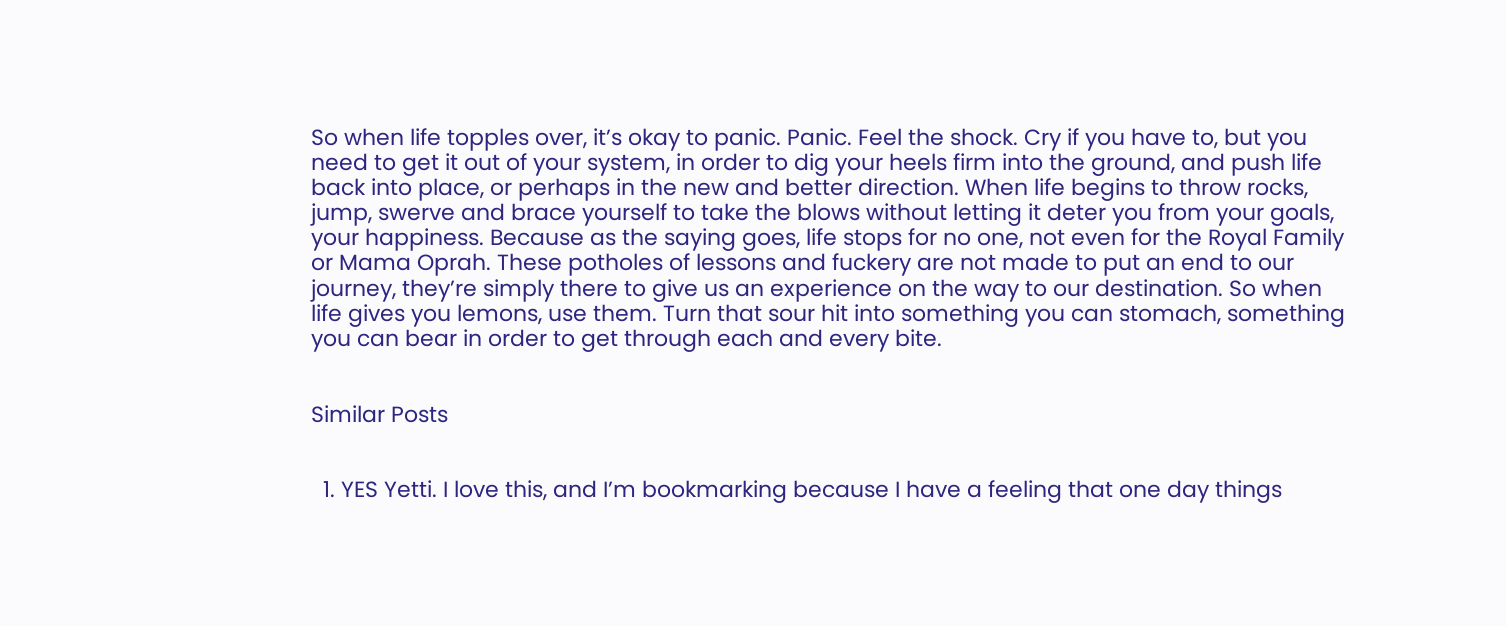So when life topples over, it’s okay to panic. Panic. Feel the shock. Cry if you have to, but you need to get it out of your system, in order to dig your heels firm into the ground, and push life back into place, or perhaps in the new and better direction. When life begins to throw rocks, jump, swerve and brace yourself to take the blows without letting it deter you from your goals, your happiness. Because as the saying goes, life stops for no one, not even for the Royal Family or Mama Oprah. These potholes of lessons and fuckery are not made to put an end to our journey, they’re simply there to give us an experience on the way to our destination. So when life gives you lemons, use them. Turn that sour hit into something you can stomach, something you can bear in order to get through each and every bite.


Similar Posts


  1. YES Yetti. I love this, and I’m bookmarking because I have a feeling that one day things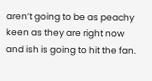aren’t going to be as peachy keen as they are right now and ish is going to hit the fan.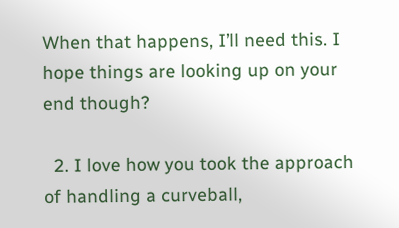When that happens, I’ll need this. I hope things are looking up on your end though?

  2. I love how you took the approach of handling a curveball,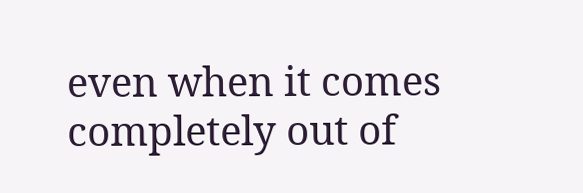even when it comes completely out of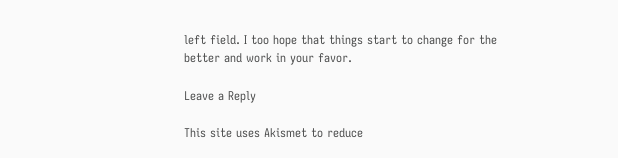left field. I too hope that things start to change for the better and work in your favor.

Leave a Reply

This site uses Akismet to reduce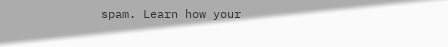spam. Learn how your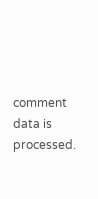comment data is processed.